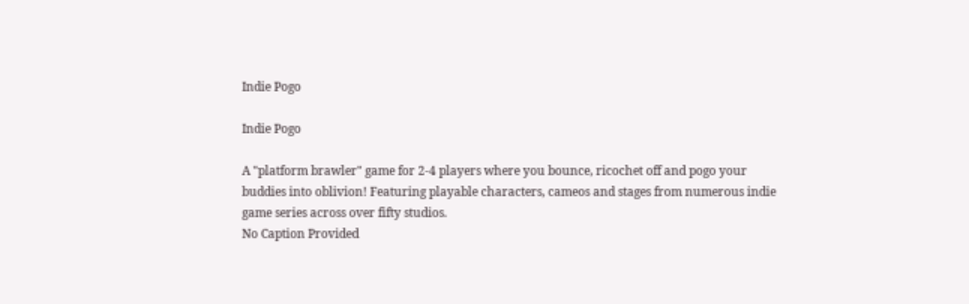Indie Pogo

Indie Pogo

A "platform brawler" game for 2-4 players where you bounce, ricochet off and pogo your buddies into oblivion! Featuring playable characters, cameos and stages from numerous indie game series across over fifty studios.
No Caption Provided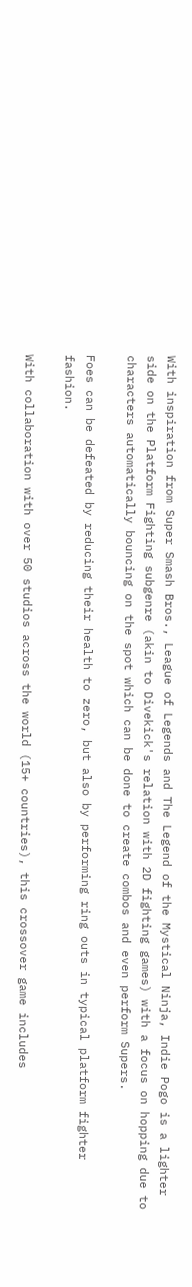With inspiration from Super Smash Bros., League of Legends and The Legend of the Mystical Ninja, Indie Pogo is a lighter side on the Platform Fighting subgenre (akin to Divekick's relation with 2D fighting games) with a focus on hopping due to characters automatically bouncing on the spot which can be done to create combos and even perform Supers.

Foes can be defeated by reducing their health to zero, but also by performing ring outs in typical platform fighter fashion.

With collaboration with over 50 studios across the world (15+ countries), this crossover game includes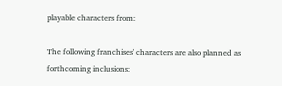playable characters from:

The following franchises' characters are also planned as forthcoming inclusions: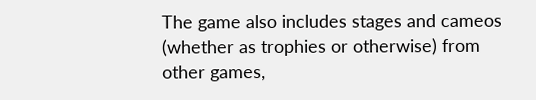The game also includes stages and cameos (whether as trophies or otherwise) from other games,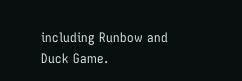including Runbow and Duck Game.